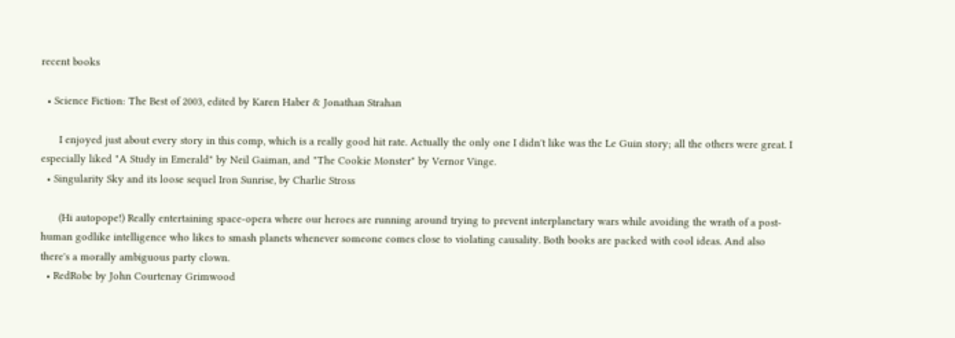recent books

  • Science Fiction: The Best of 2003, edited by Karen Haber & Jonathan Strahan

      I enjoyed just about every story in this comp, which is a really good hit rate. Actually the only one I didn't like was the Le Guin story; all the others were great. I especially liked "A Study in Emerald" by Neil Gaiman, and "The Cookie Monster" by Vernor Vinge.
  • Singularity Sky and its loose sequel Iron Sunrise, by Charlie Stross

      (Hi autopope!) Really entertaining space-opera where our heroes are running around trying to prevent interplanetary wars while avoiding the wrath of a post-human godlike intelligence who likes to smash planets whenever someone comes close to violating causality. Both books are packed with cool ideas. And also there's a morally ambiguous party clown.
  • RedRobe by John Courtenay Grimwood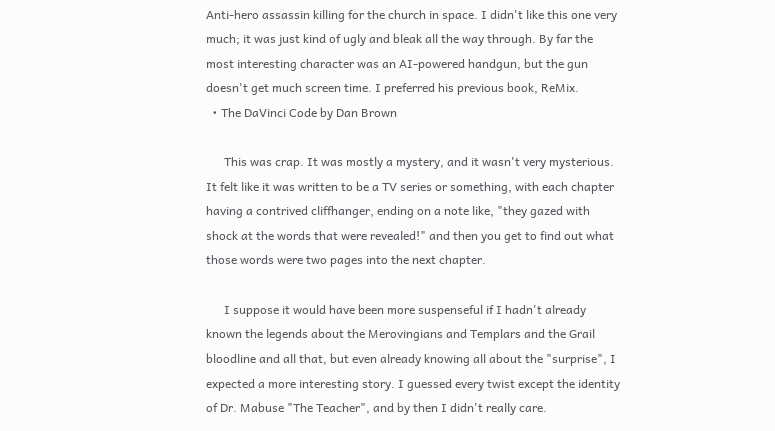Anti-hero assassin killing for the church in space. I didn't like this one very much; it was just kind of ugly and bleak all the way through. By far the most interesting character was an AI-powered handgun, but the gun doesn't get much screen time. I preferred his previous book, ReMix.
  • The DaVinci Code by Dan Brown

      This was crap. It was mostly a mystery, and it wasn't very mysterious. It felt like it was written to be a TV series or something, with each chapter having a contrived cliffhanger, ending on a note like, "they gazed with shock at the words that were revealed!" and then you get to find out what those words were two pages into the next chapter.

      I suppose it would have been more suspenseful if I hadn't already known the legends about the Merovingians and Templars and the Grail bloodline and all that, but even already knowing all about the "surprise", I expected a more interesting story. I guessed every twist except the identity of Dr. Mabuse "The Teacher", and by then I didn't really care.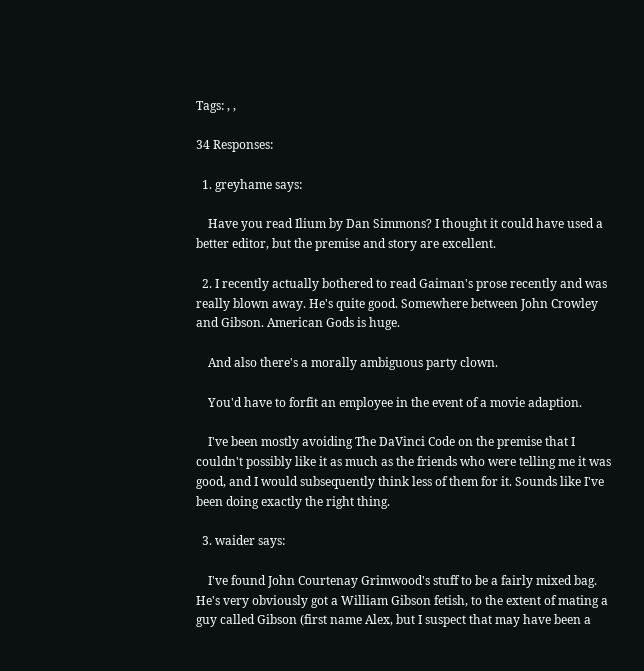Tags: , ,

34 Responses:

  1. greyhame says:

    Have you read Ilium by Dan Simmons? I thought it could have used a better editor, but the premise and story are excellent.

  2. I recently actually bothered to read Gaiman's prose recently and was really blown away. He's quite good. Somewhere between John Crowley and Gibson. American Gods is huge.

    And also there's a morally ambiguous party clown.

    You'd have to forfit an employee in the event of a movie adaption.

    I've been mostly avoiding The DaVinci Code on the premise that I couldn't possibly like it as much as the friends who were telling me it was good, and I would subsequently think less of them for it. Sounds like I've been doing exactly the right thing.

  3. waider says:

    I've found John Courtenay Grimwood's stuff to be a fairly mixed bag. He's very obviously got a William Gibson fetish, to the extent of mating a guy called Gibson (first name Alex, but I suspect that may have been a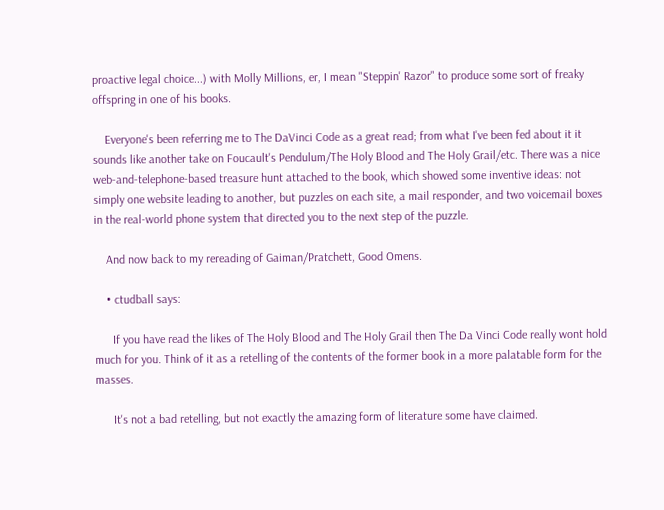proactive legal choice...) with Molly Millions, er, I mean "Steppin' Razor" to produce some sort of freaky offspring in one of his books.

    Everyone's been referring me to The DaVinci Code as a great read; from what I've been fed about it it sounds like another take on Foucault's Pendulum/The Holy Blood and The Holy Grail/etc. There was a nice web-and-telephone-based treasure hunt attached to the book, which showed some inventive ideas: not simply one website leading to another, but puzzles on each site, a mail responder, and two voicemail boxes in the real-world phone system that directed you to the next step of the puzzle.

    And now back to my rereading of Gaiman/Pratchett, Good Omens.

    • ctudball says:

      If you have read the likes of The Holy Blood and The Holy Grail then The Da Vinci Code really wont hold much for you. Think of it as a retelling of the contents of the former book in a more palatable form for the masses.

      It's not a bad retelling, but not exactly the amazing form of literature some have claimed.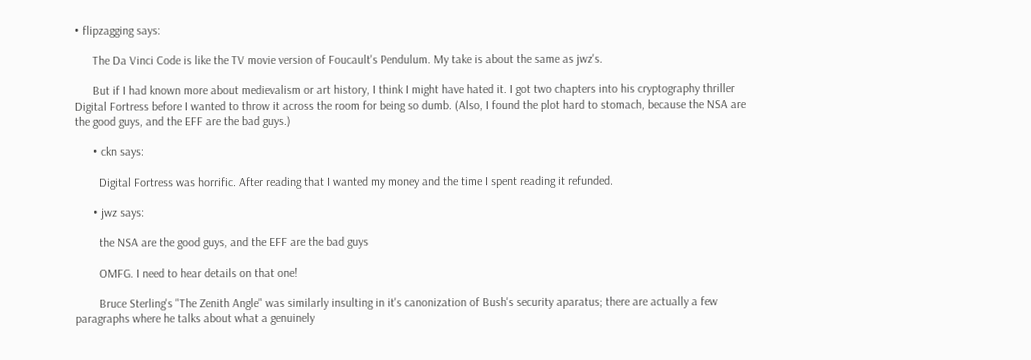• flipzagging says:

      The Da Vinci Code is like the TV movie version of Foucault's Pendulum. My take is about the same as jwz's.

      But if I had known more about medievalism or art history, I think I might have hated it. I got two chapters into his cryptography thriller Digital Fortress before I wanted to throw it across the room for being so dumb. (Also, I found the plot hard to stomach, because the NSA are the good guys, and the EFF are the bad guys.)

      • ckn says:

        Digital Fortress was horrific. After reading that I wanted my money and the time I spent reading it refunded.

      • jwz says:

        the NSA are the good guys, and the EFF are the bad guys

        OMFG. I need to hear details on that one!

        Bruce Sterling's "The Zenith Angle" was similarly insulting in it's canonization of Bush's security aparatus; there are actually a few paragraphs where he talks about what a genuinely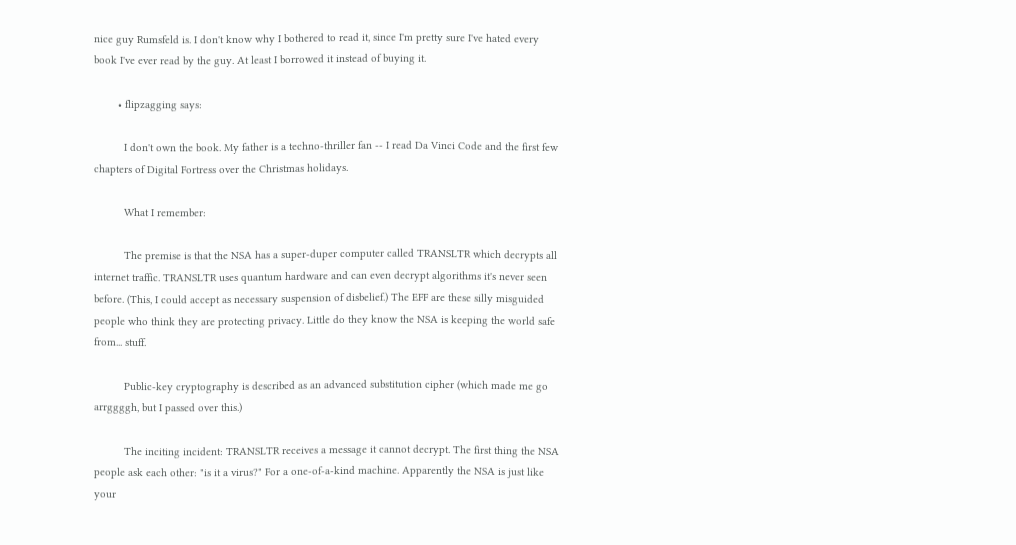nice guy Rumsfeld is. I don't know why I bothered to read it, since I'm pretty sure I've hated every book I've ever read by the guy. At least I borrowed it instead of buying it.

        • flipzagging says:

          I don't own the book. My father is a techno-thriller fan -- I read Da Vinci Code and the first few chapters of Digital Fortress over the Christmas holidays.

          What I remember:

          The premise is that the NSA has a super-duper computer called TRANSLTR which decrypts all internet traffic. TRANSLTR uses quantum hardware and can even decrypt algorithms it's never seen before. (This, I could accept as necessary suspension of disbelief.) The EFF are these silly misguided people who think they are protecting privacy. Little do they know the NSA is keeping the world safe from... stuff.

          Public-key cryptography is described as an advanced substitution cipher (which made me go arrggggh, but I passed over this.)

          The inciting incident: TRANSLTR receives a message it cannot decrypt. The first thing the NSA people ask each other: "is it a virus?" For a one-of-a-kind machine. Apparently the NSA is just like your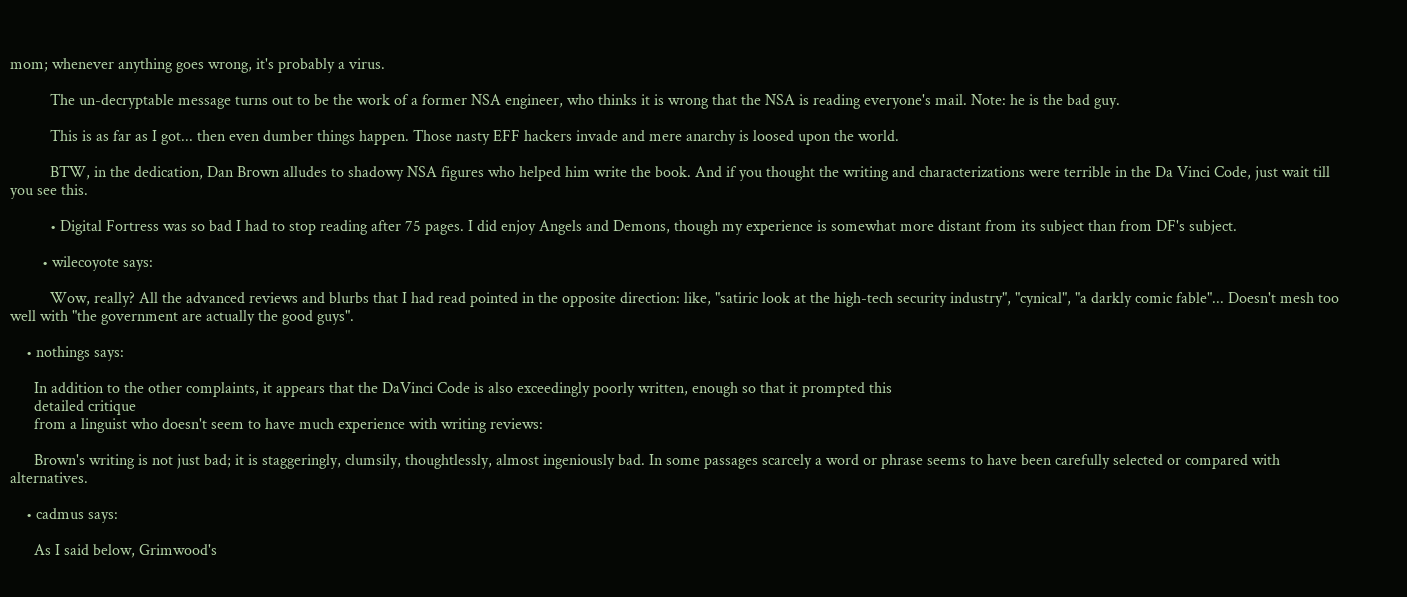mom; whenever anything goes wrong, it's probably a virus.

          The un-decryptable message turns out to be the work of a former NSA engineer, who thinks it is wrong that the NSA is reading everyone's mail. Note: he is the bad guy.

          This is as far as I got... then even dumber things happen. Those nasty EFF hackers invade and mere anarchy is loosed upon the world.

          BTW, in the dedication, Dan Brown alludes to shadowy NSA figures who helped him write the book. And if you thought the writing and characterizations were terrible in the Da Vinci Code, just wait till you see this.

          • Digital Fortress was so bad I had to stop reading after 75 pages. I did enjoy Angels and Demons, though my experience is somewhat more distant from its subject than from DF's subject.

        • wilecoyote says:

          Wow, really? All the advanced reviews and blurbs that I had read pointed in the opposite direction: like, "satiric look at the high-tech security industry", "cynical", "a darkly comic fable"... Doesn't mesh too well with "the government are actually the good guys".

    • nothings says:

      In addition to the other complaints, it appears that the DaVinci Code is also exceedingly poorly written, enough so that it prompted this
      detailed critique
      from a linguist who doesn't seem to have much experience with writing reviews:

      Brown's writing is not just bad; it is staggeringly, clumsily, thoughtlessly, almost ingeniously bad. In some passages scarcely a word or phrase seems to have been carefully selected or compared with alternatives.

    • cadmus says:

      As I said below, Grimwood's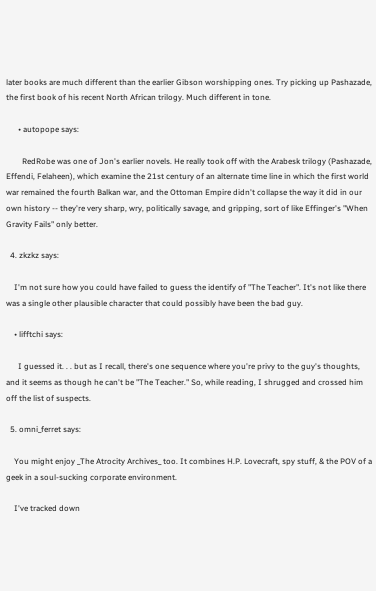later books are much different than the earlier Gibson worshipping ones. Try picking up Pashazade, the first book of his recent North African trilogy. Much different in tone.

      • autopope says:

        RedRobe was one of Jon's earlier novels. He really took off with the Arabesk trilogy (Pashazade, Effendi, Felaheen), which examine the 21st century of an alternate time line in which the first world war remained the fourth Balkan war, and the Ottoman Empire didn't collapse the way it did in our own history -- they're very sharp, wry, politically savage, and gripping, sort of like Effinger's "When Gravity Fails" only better.

  4. zkzkz says:

    I'm not sure how you could have failed to guess the identify of "The Teacher". It's not like there was a single other plausible character that could possibly have been the bad guy.

    • lifftchi says:

      I guessed it. . . but as I recall, there's one sequence where you're privy to the guy's thoughts, and it seems as though he can't be "The Teacher." So, while reading, I shrugged and crossed him off the list of suspects.

  5. omni_ferret says:

    You might enjoy _The Atrocity Archives_ too. It combines H.P. Lovecraft, spy stuff, & the POV of a geek in a soul-sucking corporate environment.

    I've tracked down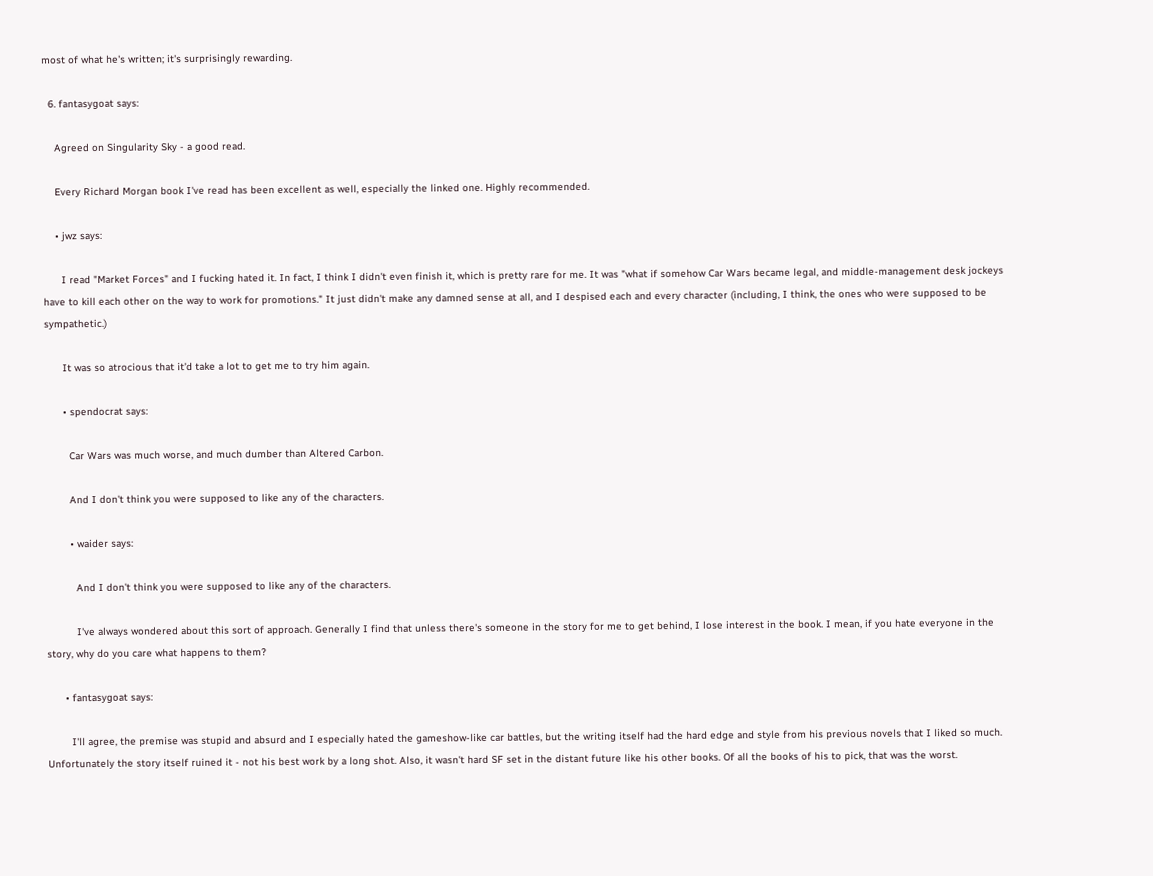most of what he's written; it's surprisingly rewarding.

  6. fantasygoat says:

    Agreed on Singularity Sky - a good read.

    Every Richard Morgan book I've read has been excellent as well, especially the linked one. Highly recommended.

    • jwz says:

      I read "Market Forces" and I fucking hated it. In fact, I think I didn't even finish it, which is pretty rare for me. It was "what if somehow Car Wars became legal, and middle-management desk jockeys have to kill each other on the way to work for promotions." It just didn't make any damned sense at all, and I despised each and every character (including, I think, the ones who were supposed to be sympathetic.)

      It was so atrocious that it'd take a lot to get me to try him again.

      • spendocrat says:

        Car Wars was much worse, and much dumber than Altered Carbon.

        And I don't think you were supposed to like any of the characters.

        • waider says:

          And I don't think you were supposed to like any of the characters.

          I've always wondered about this sort of approach. Generally I find that unless there's someone in the story for me to get behind, I lose interest in the book. I mean, if you hate everyone in the story, why do you care what happens to them?

      • fantasygoat says:

        I'll agree, the premise was stupid and absurd and I especially hated the gameshow-like car battles, but the writing itself had the hard edge and style from his previous novels that I liked so much. Unfortunately the story itself ruined it - not his best work by a long shot. Also, it wasn't hard SF set in the distant future like his other books. Of all the books of his to pick, that was the worst.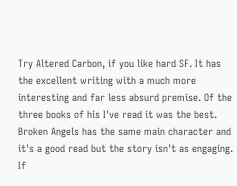Try Altered Carbon, if you like hard SF. It has the excellent writing with a much more interesting and far less absurd premise. Of the three books of his I've read it was the best. Broken Angels has the same main character and it's a good read but the story isn't as engaging. If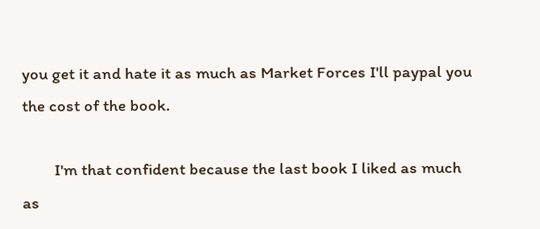you get it and hate it as much as Market Forces I'll paypal you the cost of the book.

        I'm that confident because the last book I liked as much as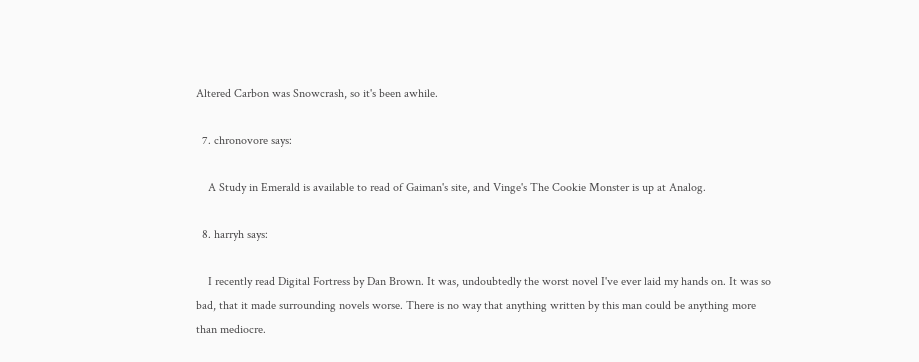Altered Carbon was Snowcrash, so it's been awhile.

  7. chronovore says:

    A Study in Emerald is available to read of Gaiman's site, and Vinge's The Cookie Monster is up at Analog.

  8. harryh says:

    I recently read Digital Fortress by Dan Brown. It was, undoubtedly the worst novel I've ever laid my hands on. It was so bad, that it made surrounding novels worse. There is no way that anything written by this man could be anything more than mediocre.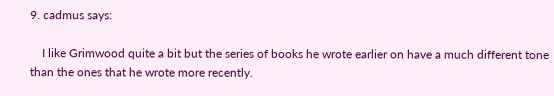9. cadmus says:

    I like Grimwood quite a bit but the series of books he wrote earlier on have a much different tone than the ones that he wrote more recently.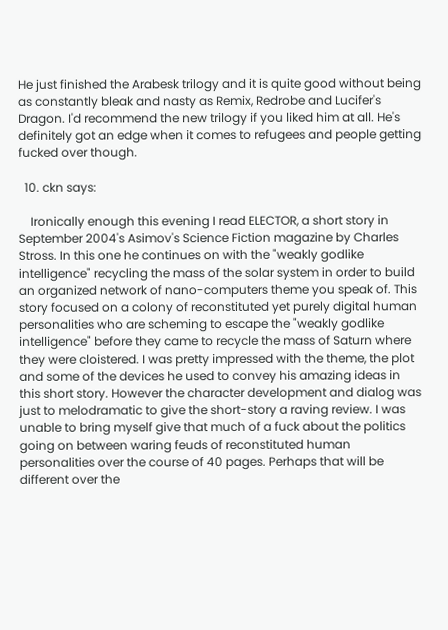He just finished the Arabesk trilogy and it is quite good without being as constantly bleak and nasty as Remix, Redrobe and Lucifer's Dragon. I'd recommend the new trilogy if you liked him at all. He's definitely got an edge when it comes to refugees and people getting fucked over though.

  10. ckn says:

    Ironically enough this evening I read ELECTOR, a short story in September 2004's Asimov's Science Fiction magazine by Charles Stross. In this one he continues on with the "weakly godlike intelligence" recycling the mass of the solar system in order to build an organized network of nano-computers theme you speak of. This story focused on a colony of reconstituted yet purely digital human personalities who are scheming to escape the "weakly godlike intelligence" before they came to recycle the mass of Saturn where they were cloistered. I was pretty impressed with the theme, the plot and some of the devices he used to convey his amazing ideas in this short story. However the character development and dialog was just to melodramatic to give the short-story a raving review. I was unable to bring myself give that much of a fuck about the politics going on between waring feuds of reconstituted human personalities over the course of 40 pages. Perhaps that will be different over the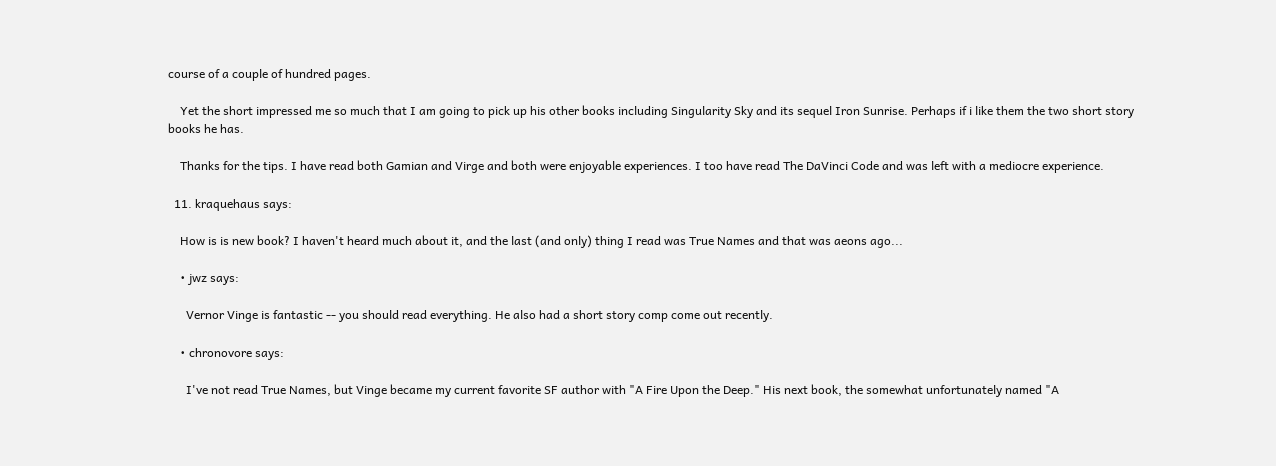course of a couple of hundred pages.

    Yet the short impressed me so much that I am going to pick up his other books including Singularity Sky and its sequel Iron Sunrise. Perhaps if i like them the two short story books he has.

    Thanks for the tips. I have read both Gamian and Virge and both were enjoyable experiences. I too have read The DaVinci Code and was left with a mediocre experience.

  11. kraquehaus says:

    How is is new book? I haven't heard much about it, and the last (and only) thing I read was True Names and that was aeons ago...

    • jwz says:

      Vernor Vinge is fantastic -- you should read everything. He also had a short story comp come out recently.

    • chronovore says:

      I've not read True Names, but Vinge became my current favorite SF author with "A Fire Upon the Deep." His next book, the somewhat unfortunately named "A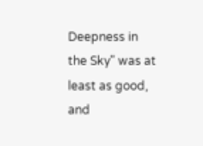Deepness in the Sky" was at least as good, and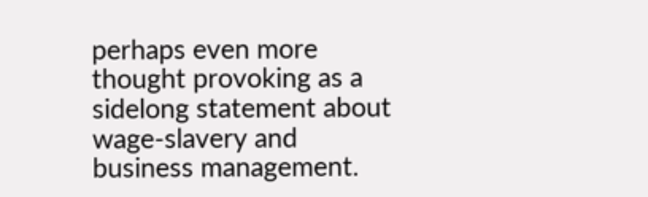perhaps even more thought provoking as a sidelong statement about wage-slavery and business management.